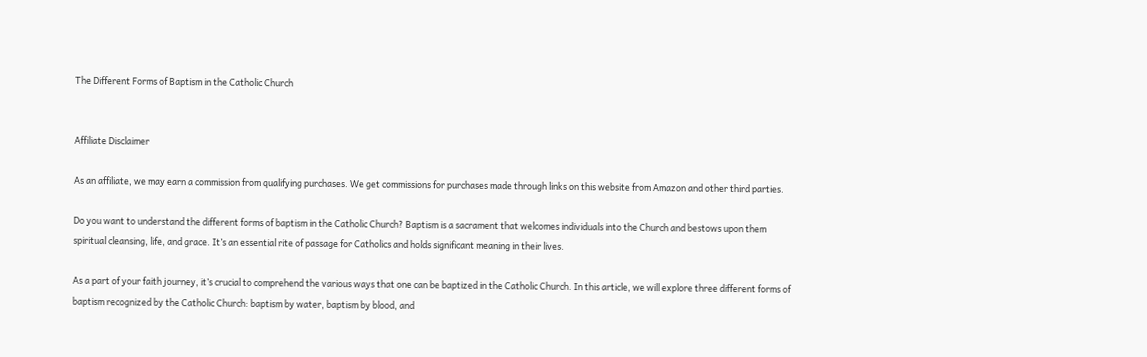The Different Forms of Baptism in the Catholic Church


Affiliate Disclaimer

As an affiliate, we may earn a commission from qualifying purchases. We get commissions for purchases made through links on this website from Amazon and other third parties.

Do you want to understand the different forms of baptism in the Catholic Church? Baptism is a sacrament that welcomes individuals into the Church and bestows upon them spiritual cleansing, life, and grace. It’s an essential rite of passage for Catholics and holds significant meaning in their lives.

As a part of your faith journey, it’s crucial to comprehend the various ways that one can be baptized in the Catholic Church. In this article, we will explore three different forms of baptism recognized by the Catholic Church: baptism by water, baptism by blood, and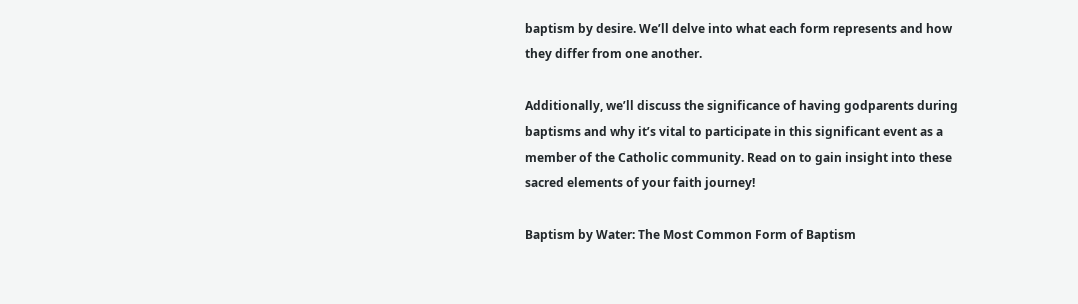baptism by desire. We’ll delve into what each form represents and how they differ from one another.

Additionally, we’ll discuss the significance of having godparents during baptisms and why it’s vital to participate in this significant event as a member of the Catholic community. Read on to gain insight into these sacred elements of your faith journey!

Baptism by Water: The Most Common Form of Baptism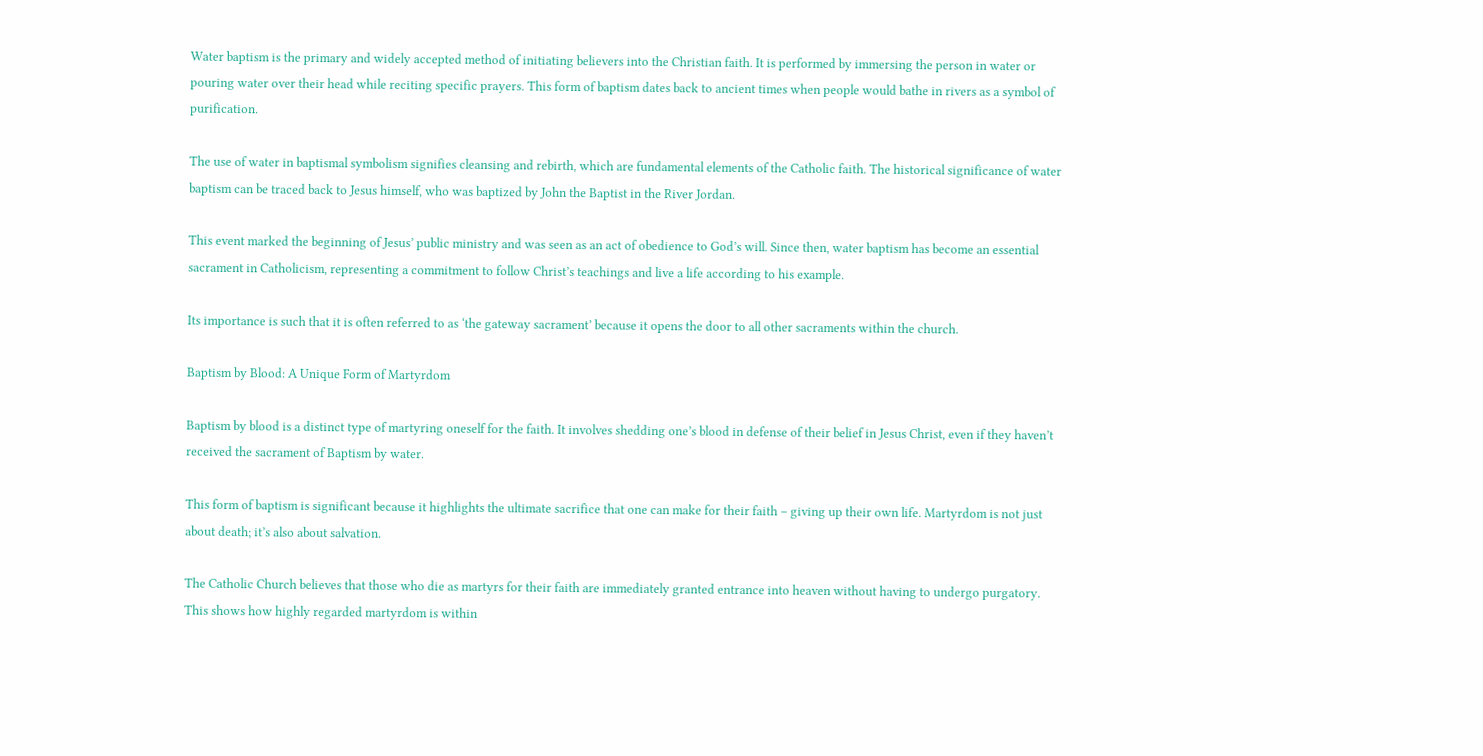Water baptism is the primary and widely accepted method of initiating believers into the Christian faith. It is performed by immersing the person in water or pouring water over their head while reciting specific prayers. This form of baptism dates back to ancient times when people would bathe in rivers as a symbol of purification.

The use of water in baptismal symbolism signifies cleansing and rebirth, which are fundamental elements of the Catholic faith. The historical significance of water baptism can be traced back to Jesus himself, who was baptized by John the Baptist in the River Jordan.

This event marked the beginning of Jesus’ public ministry and was seen as an act of obedience to God’s will. Since then, water baptism has become an essential sacrament in Catholicism, representing a commitment to follow Christ’s teachings and live a life according to his example.

Its importance is such that it is often referred to as ‘the gateway sacrament’ because it opens the door to all other sacraments within the church.

Baptism by Blood: A Unique Form of Martyrdom

Baptism by blood is a distinct type of martyring oneself for the faith. It involves shedding one’s blood in defense of their belief in Jesus Christ, even if they haven’t received the sacrament of Baptism by water.

This form of baptism is significant because it highlights the ultimate sacrifice that one can make for their faith – giving up their own life. Martyrdom is not just about death; it’s also about salvation.

The Catholic Church believes that those who die as martyrs for their faith are immediately granted entrance into heaven without having to undergo purgatory. This shows how highly regarded martyrdom is within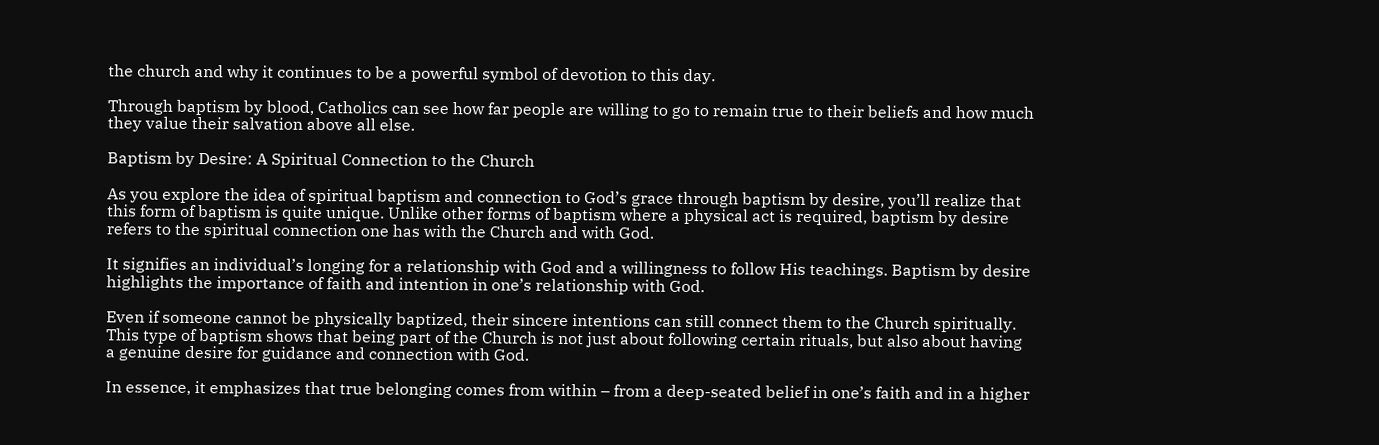the church and why it continues to be a powerful symbol of devotion to this day.

Through baptism by blood, Catholics can see how far people are willing to go to remain true to their beliefs and how much they value their salvation above all else.

Baptism by Desire: A Spiritual Connection to the Church

As you explore the idea of spiritual baptism and connection to God’s grace through baptism by desire, you’ll realize that this form of baptism is quite unique. Unlike other forms of baptism where a physical act is required, baptism by desire refers to the spiritual connection one has with the Church and with God.

It signifies an individual’s longing for a relationship with God and a willingness to follow His teachings. Baptism by desire highlights the importance of faith and intention in one’s relationship with God.

Even if someone cannot be physically baptized, their sincere intentions can still connect them to the Church spiritually. This type of baptism shows that being part of the Church is not just about following certain rituals, but also about having a genuine desire for guidance and connection with God.

In essence, it emphasizes that true belonging comes from within – from a deep-seated belief in one’s faith and in a higher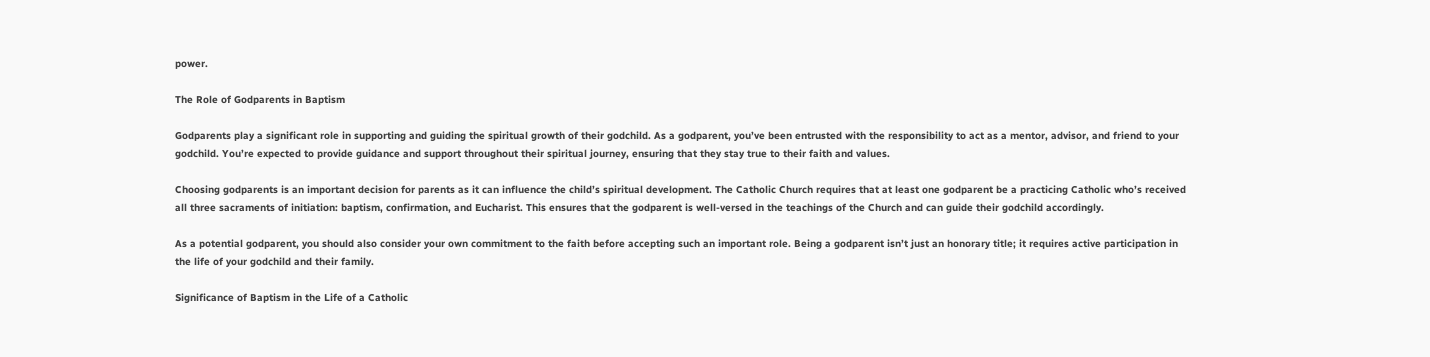power.

The Role of Godparents in Baptism

Godparents play a significant role in supporting and guiding the spiritual growth of their godchild. As a godparent, you’ve been entrusted with the responsibility to act as a mentor, advisor, and friend to your godchild. You’re expected to provide guidance and support throughout their spiritual journey, ensuring that they stay true to their faith and values.

Choosing godparents is an important decision for parents as it can influence the child’s spiritual development. The Catholic Church requires that at least one godparent be a practicing Catholic who’s received all three sacraments of initiation: baptism, confirmation, and Eucharist. This ensures that the godparent is well-versed in the teachings of the Church and can guide their godchild accordingly.

As a potential godparent, you should also consider your own commitment to the faith before accepting such an important role. Being a godparent isn’t just an honorary title; it requires active participation in the life of your godchild and their family.

Significance of Baptism in the Life of a Catholic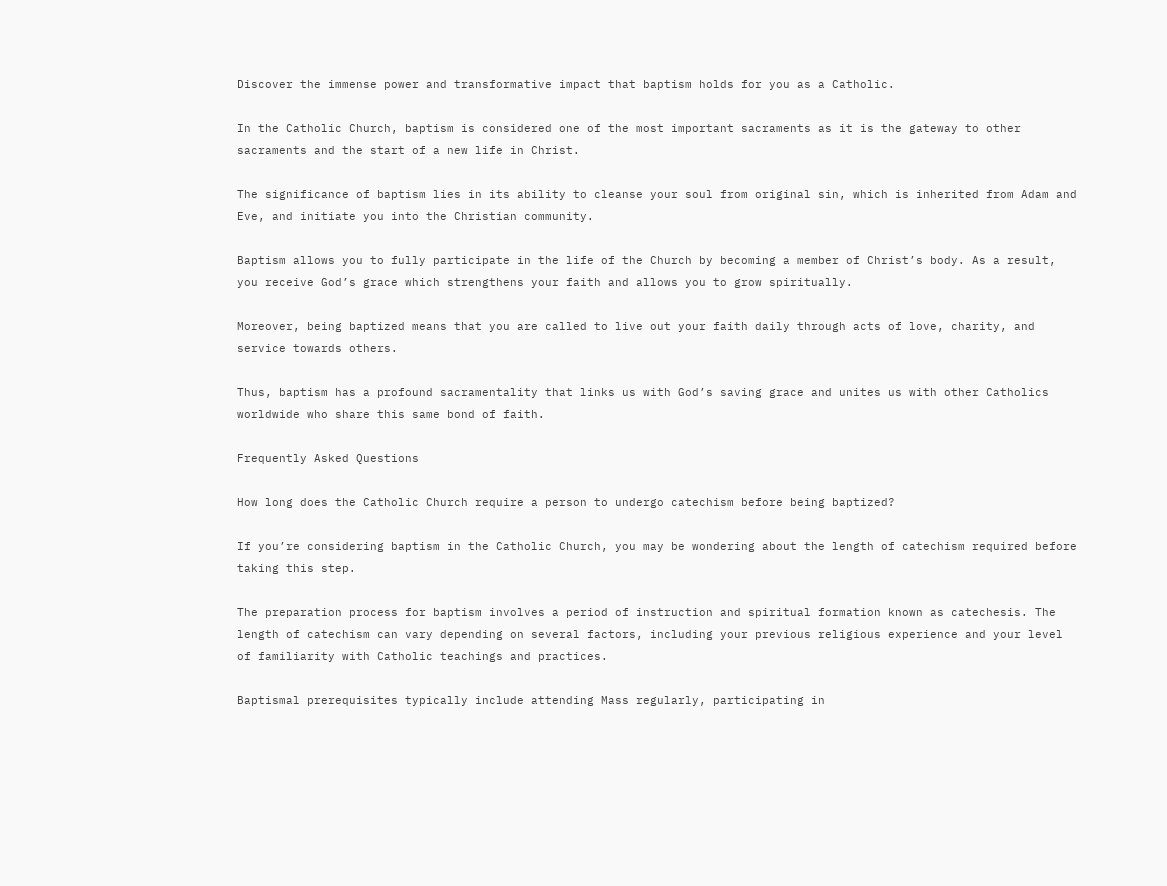Discover the immense power and transformative impact that baptism holds for you as a Catholic.

In the Catholic Church, baptism is considered one of the most important sacraments as it is the gateway to other sacraments and the start of a new life in Christ.

The significance of baptism lies in its ability to cleanse your soul from original sin, which is inherited from Adam and Eve, and initiate you into the Christian community.

Baptism allows you to fully participate in the life of the Church by becoming a member of Christ’s body. As a result, you receive God’s grace which strengthens your faith and allows you to grow spiritually.

Moreover, being baptized means that you are called to live out your faith daily through acts of love, charity, and service towards others.

Thus, baptism has a profound sacramentality that links us with God’s saving grace and unites us with other Catholics worldwide who share this same bond of faith.

Frequently Asked Questions

How long does the Catholic Church require a person to undergo catechism before being baptized?

If you’re considering baptism in the Catholic Church, you may be wondering about the length of catechism required before taking this step.

The preparation process for baptism involves a period of instruction and spiritual formation known as catechesis. The length of catechism can vary depending on several factors, including your previous religious experience and your level of familiarity with Catholic teachings and practices.

Baptismal prerequisites typically include attending Mass regularly, participating in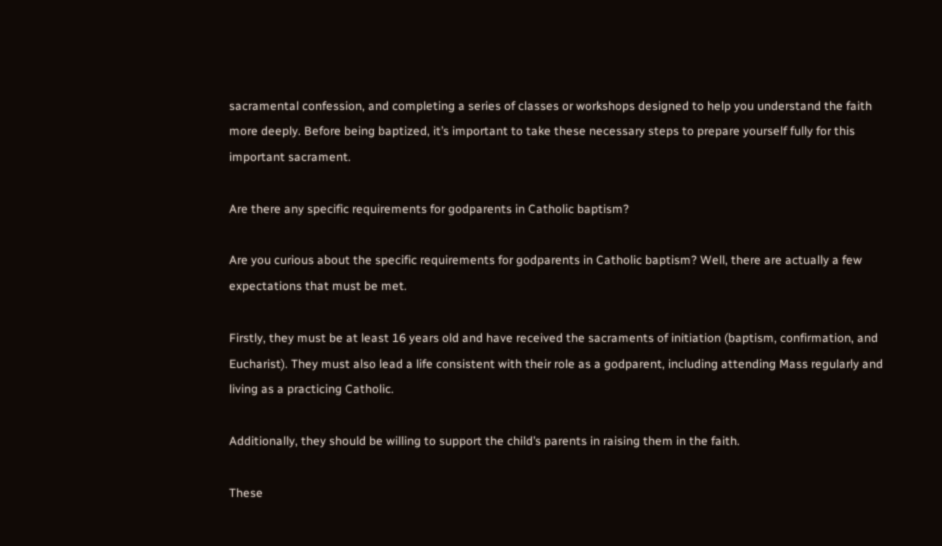sacramental confession, and completing a series of classes or workshops designed to help you understand the faith more deeply. Before being baptized, it’s important to take these necessary steps to prepare yourself fully for this important sacrament.

Are there any specific requirements for godparents in Catholic baptism?

Are you curious about the specific requirements for godparents in Catholic baptism? Well, there are actually a few expectations that must be met.

Firstly, they must be at least 16 years old and have received the sacraments of initiation (baptism, confirmation, and Eucharist). They must also lead a life consistent with their role as a godparent, including attending Mass regularly and living as a practicing Catholic.

Additionally, they should be willing to support the child’s parents in raising them in the faith.

These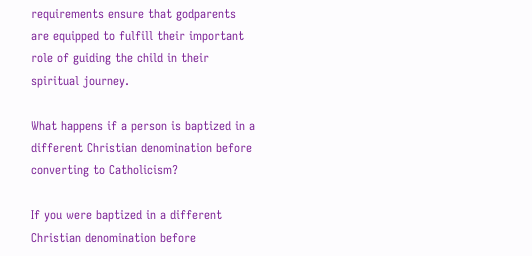requirements ensure that godparents are equipped to fulfill their important role of guiding the child in their spiritual journey.

What happens if a person is baptized in a different Christian denomination before converting to Catholicism?

If you were baptized in a different Christian denomination before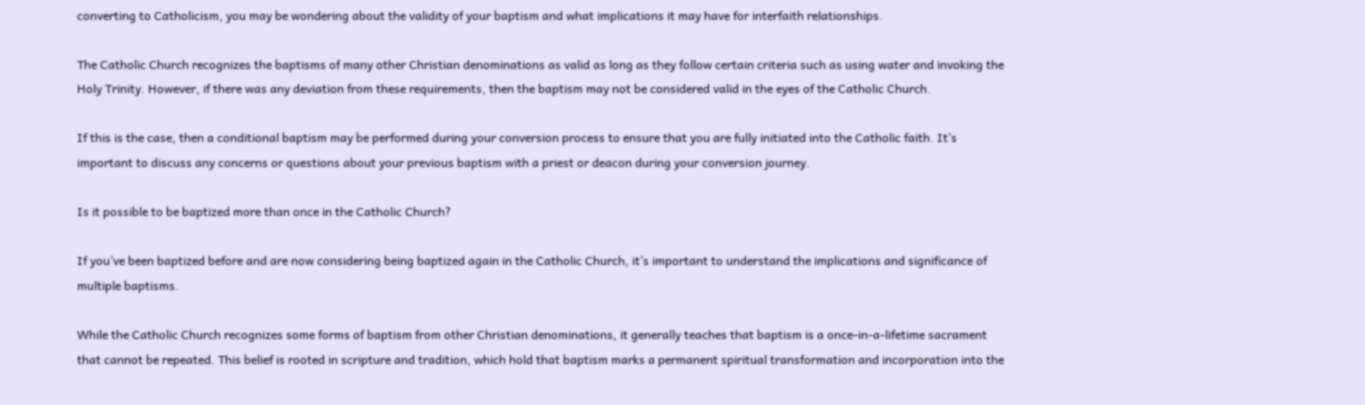converting to Catholicism, you may be wondering about the validity of your baptism and what implications it may have for interfaith relationships.

The Catholic Church recognizes the baptisms of many other Christian denominations as valid as long as they follow certain criteria such as using water and invoking the Holy Trinity. However, if there was any deviation from these requirements, then the baptism may not be considered valid in the eyes of the Catholic Church.

If this is the case, then a conditional baptism may be performed during your conversion process to ensure that you are fully initiated into the Catholic faith. It’s important to discuss any concerns or questions about your previous baptism with a priest or deacon during your conversion journey.

Is it possible to be baptized more than once in the Catholic Church?

If you’ve been baptized before and are now considering being baptized again in the Catholic Church, it’s important to understand the implications and significance of multiple baptisms.

While the Catholic Church recognizes some forms of baptism from other Christian denominations, it generally teaches that baptism is a once-in-a-lifetime sacrament that cannot be repeated. This belief is rooted in scripture and tradition, which hold that baptism marks a permanent spiritual transformation and incorporation into the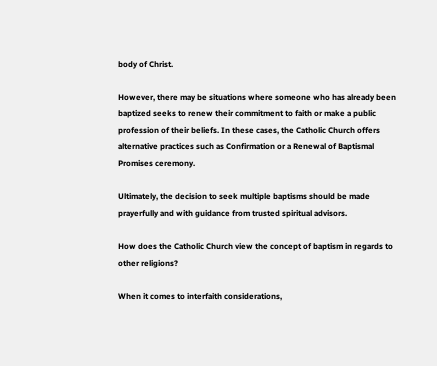body of Christ.

However, there may be situations where someone who has already been baptized seeks to renew their commitment to faith or make a public profession of their beliefs. In these cases, the Catholic Church offers alternative practices such as Confirmation or a Renewal of Baptismal Promises ceremony.

Ultimately, the decision to seek multiple baptisms should be made prayerfully and with guidance from trusted spiritual advisors.

How does the Catholic Church view the concept of baptism in regards to other religions?

When it comes to interfaith considerations,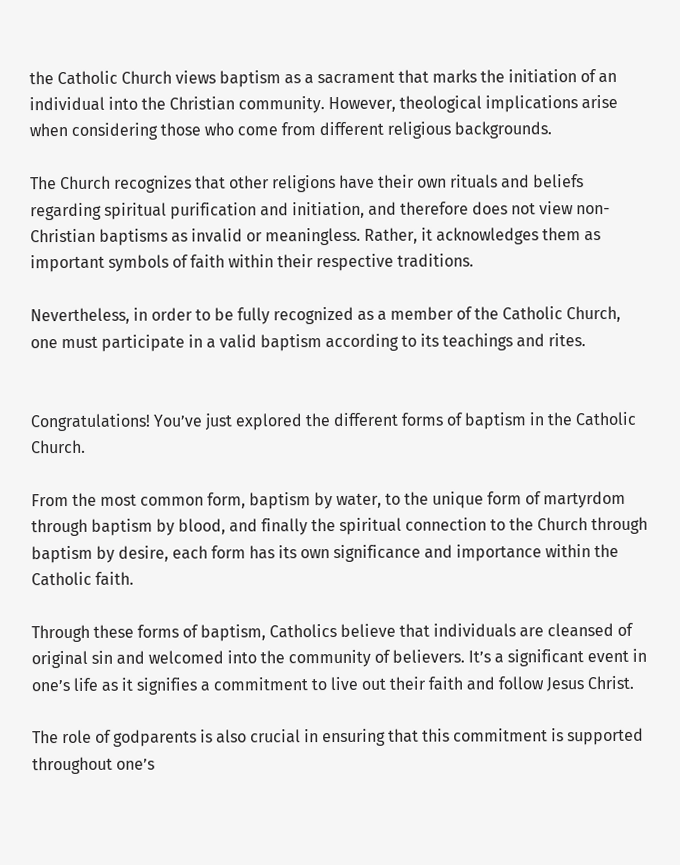the Catholic Church views baptism as a sacrament that marks the initiation of an individual into the Christian community. However, theological implications arise when considering those who come from different religious backgrounds.

The Church recognizes that other religions have their own rituals and beliefs regarding spiritual purification and initiation, and therefore does not view non-Christian baptisms as invalid or meaningless. Rather, it acknowledges them as important symbols of faith within their respective traditions.

Nevertheless, in order to be fully recognized as a member of the Catholic Church, one must participate in a valid baptism according to its teachings and rites.


Congratulations! You’ve just explored the different forms of baptism in the Catholic Church.

From the most common form, baptism by water, to the unique form of martyrdom through baptism by blood, and finally the spiritual connection to the Church through baptism by desire, each form has its own significance and importance within the Catholic faith.

Through these forms of baptism, Catholics believe that individuals are cleansed of original sin and welcomed into the community of believers. It’s a significant event in one’s life as it signifies a commitment to live out their faith and follow Jesus Christ.

The role of godparents is also crucial in ensuring that this commitment is supported throughout one’s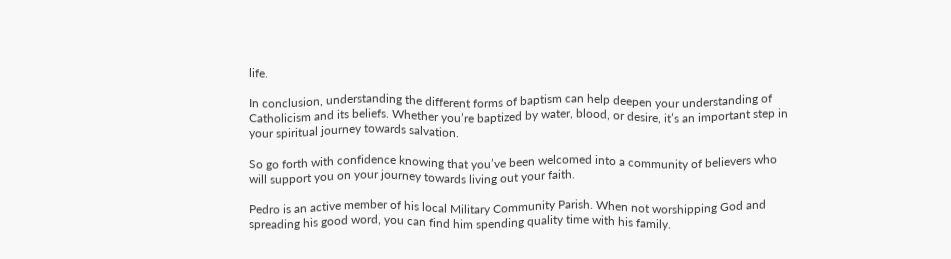life.

In conclusion, understanding the different forms of baptism can help deepen your understanding of Catholicism and its beliefs. Whether you’re baptized by water, blood, or desire, it’s an important step in your spiritual journey towards salvation.

So go forth with confidence knowing that you’ve been welcomed into a community of believers who will support you on your journey towards living out your faith.

Pedro is an active member of his local Military Community Parish. When not worshipping God and spreading his good word, you can find him spending quality time with his family.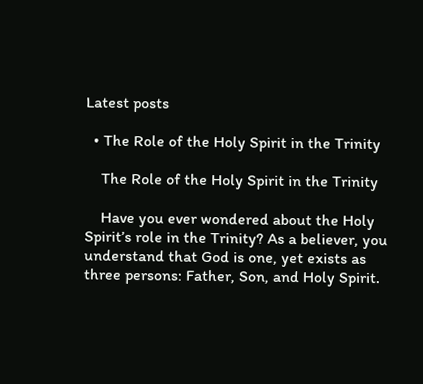Latest posts

  • The Role of the Holy Spirit in the Trinity

    The Role of the Holy Spirit in the Trinity

    Have you ever wondered about the Holy Spirit’s role in the Trinity? As a believer, you understand that God is one, yet exists as three persons: Father, Son, and Holy Spirit.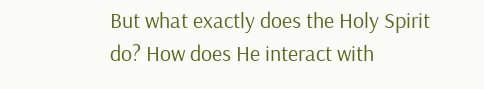But what exactly does the Holy Spirit do? How does He interact with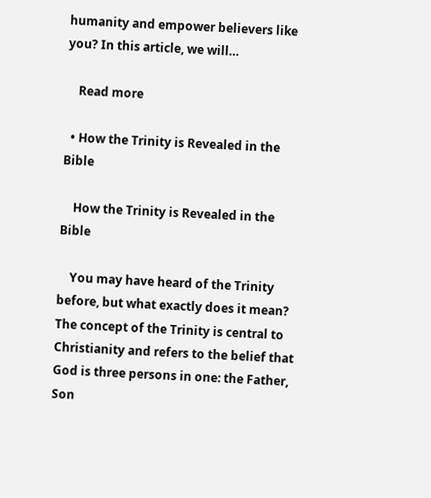humanity and empower believers like you? In this article, we will…

    Read more

  • How the Trinity is Revealed in the Bible

    How the Trinity is Revealed in the Bible

    You may have heard of the Trinity before, but what exactly does it mean? The concept of the Trinity is central to Christianity and refers to the belief that God is three persons in one: the Father, Son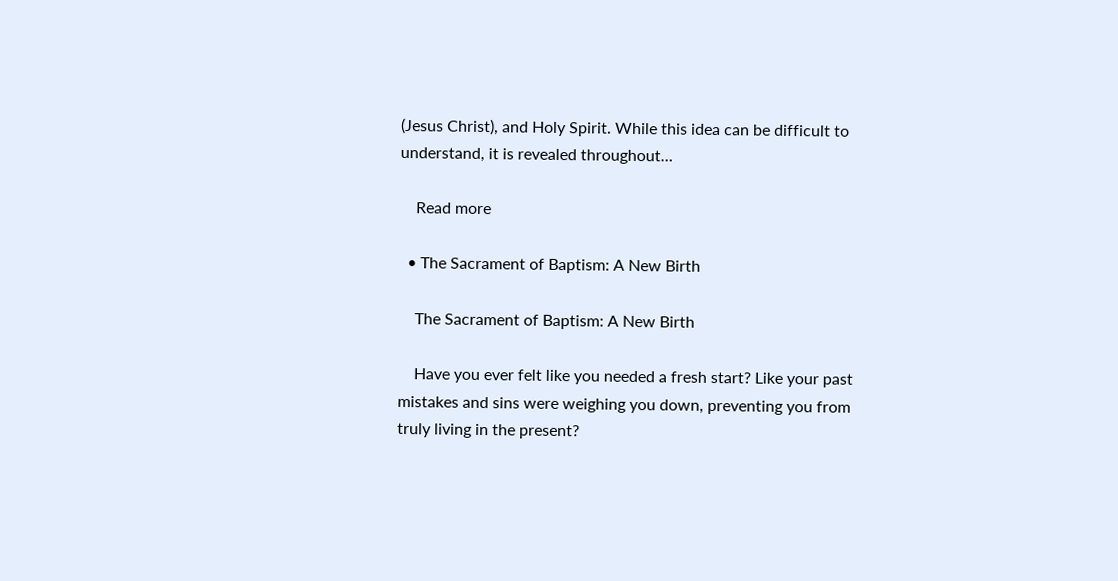(Jesus Christ), and Holy Spirit. While this idea can be difficult to understand, it is revealed throughout…

    Read more

  • The Sacrament of Baptism: A New Birth

    The Sacrament of Baptism: A New Birth

    Have you ever felt like you needed a fresh start? Like your past mistakes and sins were weighing you down, preventing you from truly living in the present?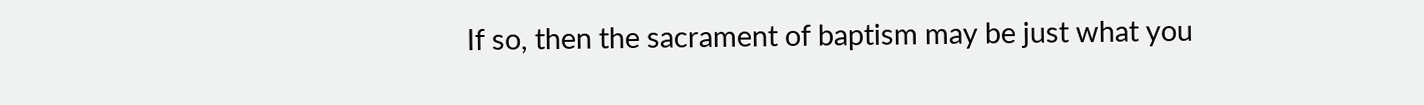If so, then the sacrament of baptism may be just what you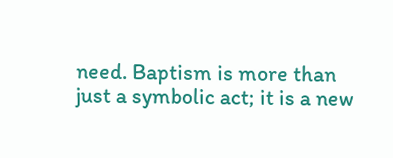need. Baptism is more than just a symbolic act; it is a new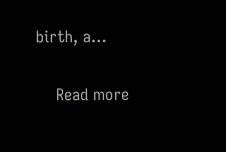birth, a…

    Read more